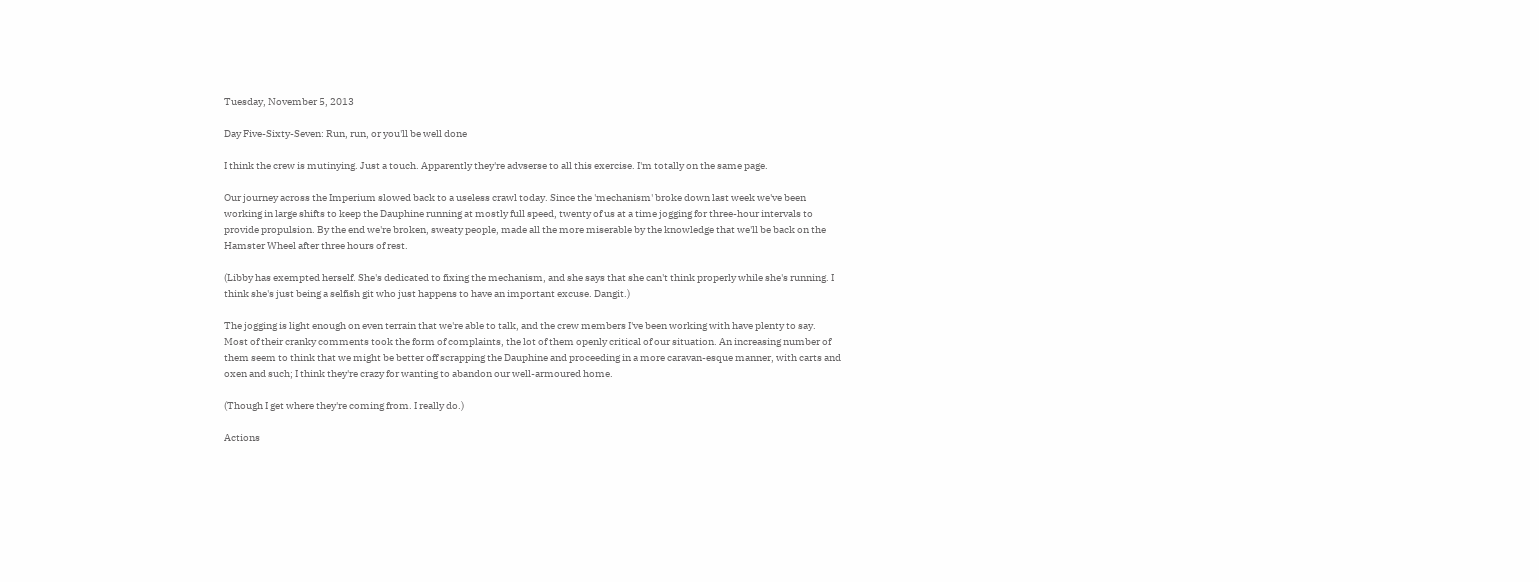Tuesday, November 5, 2013

Day Five-Sixty-Seven: Run, run, or you'll be well done

I think the crew is mutinying. Just a touch. Apparently they're advserse to all this exercise. I'm totally on the same page.

Our journey across the Imperium slowed back to a useless crawl today. Since the 'mechanism' broke down last week we've been working in large shifts to keep the Dauphine running at mostly full speed, twenty of us at a time jogging for three-hour intervals to provide propulsion. By the end we're broken, sweaty people, made all the more miserable by the knowledge that we'll be back on the Hamster Wheel after three hours of rest.

(Libby has exempted herself. She's dedicated to fixing the mechanism, and she says that she can't think properly while she's running. I think she's just being a selfish git who just happens to have an important excuse. Dangit.)

The jogging is light enough on even terrain that we're able to talk, and the crew members I've been working with have plenty to say. Most of their cranky comments took the form of complaints, the lot of them openly critical of our situation. An increasing number of them seem to think that we might be better off scrapping the Dauphine and proceeding in a more caravan-esque manner, with carts and oxen and such; I think they're crazy for wanting to abandon our well-armoured home.

(Though I get where they're coming from. I really do.)

Actions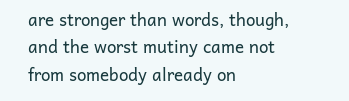are stronger than words, though, and the worst mutiny came not from somebody already on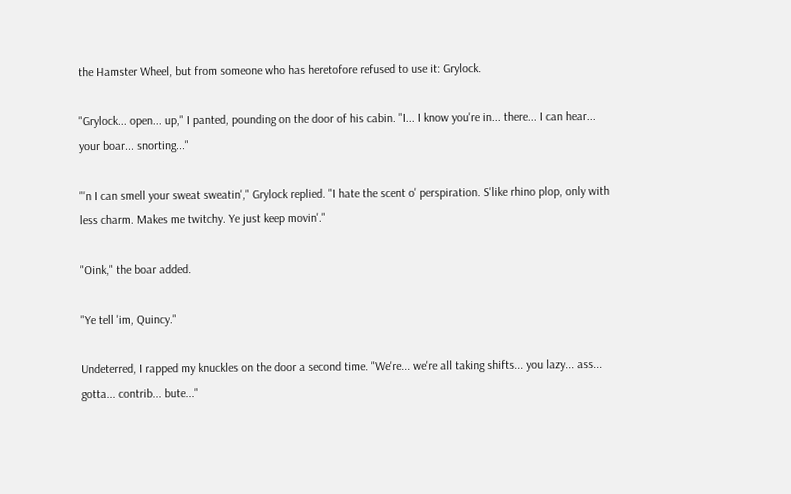the Hamster Wheel, but from someone who has heretofore refused to use it: Grylock.

"Grylock... open... up," I panted, pounding on the door of his cabin. "I... I know you're in... there... I can hear... your boar... snorting..."

"'n I can smell your sweat sweatin'," Grylock replied. "I hate the scent o' perspiration. S'like rhino plop, only with less charm. Makes me twitchy. Ye just keep movin'."

"Oink," the boar added.

"Ye tell 'im, Quincy."

Undeterred, I rapped my knuckles on the door a second time. "We're... we're all taking shifts... you lazy... ass... gotta... contrib... bute..."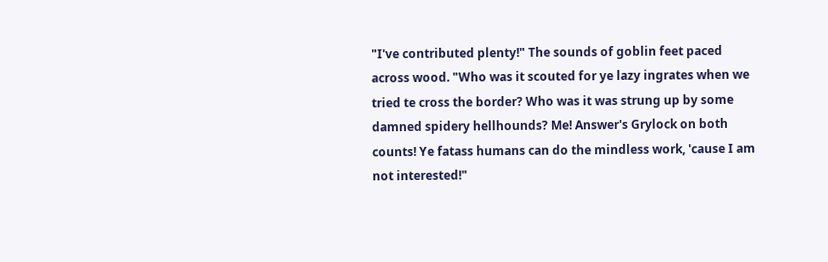"I've contributed plenty!" The sounds of goblin feet paced across wood. "Who was it scouted for ye lazy ingrates when we tried te cross the border? Who was it was strung up by some damned spidery hellhounds? Me! Answer's Grylock on both counts! Ye fatass humans can do the mindless work, 'cause I am not interested!"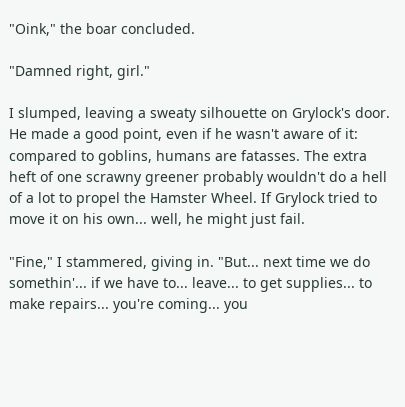"Oink," the boar concluded.

"Damned right, girl."

I slumped, leaving a sweaty silhouette on Grylock's door. He made a good point, even if he wasn't aware of it: compared to goblins, humans are fatasses. The extra heft of one scrawny greener probably wouldn't do a hell of a lot to propel the Hamster Wheel. If Grylock tried to move it on his own... well, he might just fail.

"Fine," I stammered, giving in. "But... next time we do somethin'... if we have to... leave... to get supplies... to make repairs... you're coming... you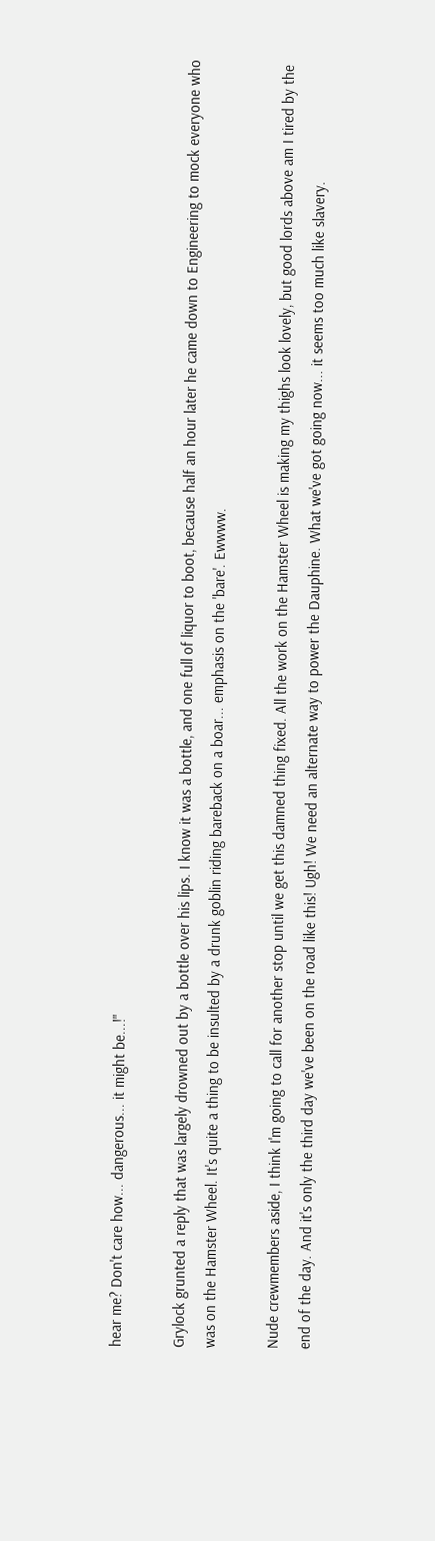hear me? Don't care how... dangerous... it might be...!"

Grylock grunted a reply that was largely drowned out by a bottle over his lips. I know it was a bottle, and one full of liquor to boot, because half an hour later he came down to Engineering to mock everyone who was on the Hamster Wheel. It's quite a thing to be insulted by a drunk goblin riding bareback on a boar... emphasis on the 'bare'. Ewwww.

Nude crewmembers aside, I think I'm going to call for another stop until we get this damned thing fixed. All the work on the Hamster Wheel is making my thighs look lovely, but good lords above am I tired by the end of the day. And it's only the third day we've been on the road like this! Ugh! We need an alternate way to power the Dauphine. What we've got going now... it seems too much like slavery.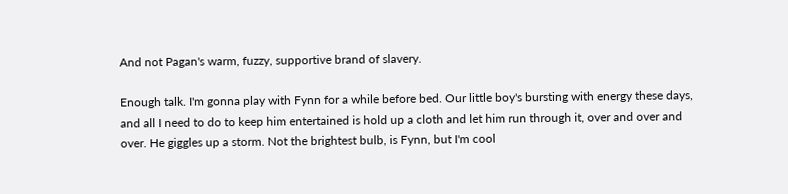And not Pagan's warm, fuzzy, supportive brand of slavery.

Enough talk. I'm gonna play with Fynn for a while before bed. Our little boy's bursting with energy these days, and all I need to do to keep him entertained is hold up a cloth and let him run through it, over and over and over. He giggles up a storm. Not the brightest bulb, is Fynn, but I'm cool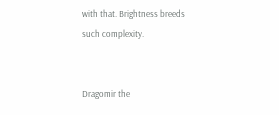with that. Brightness breeds such complexity.


Dragomir the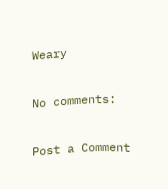Weary

No comments:

Post a Comment